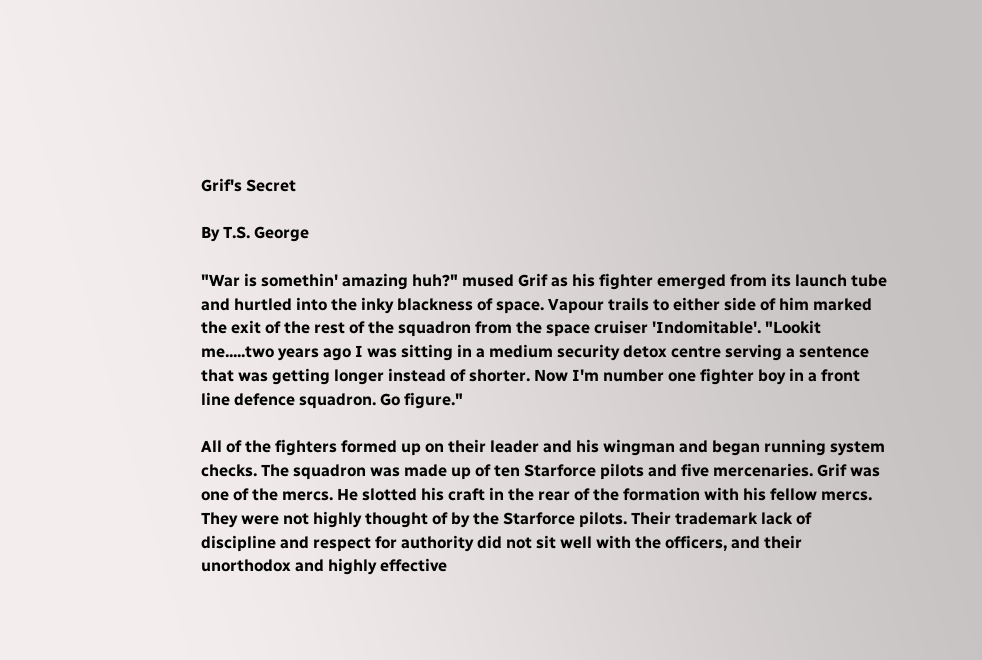Grif's Secret

By T.S. George

"War is somethin' amazing huh?" mused Grif as his fighter emerged from its launch tube and hurtled into the inky blackness of space. Vapour trails to either side of him marked the exit of the rest of the squadron from the space cruiser 'Indomitable'. "Lookit me.....two years ago I was sitting in a medium security detox centre serving a sentence that was getting longer instead of shorter. Now I'm number one fighter boy in a front line defence squadron. Go figure."

All of the fighters formed up on their leader and his wingman and began running system checks. The squadron was made up of ten Starforce pilots and five mercenaries. Grif was one of the mercs. He slotted his craft in the rear of the formation with his fellow mercs. They were not highly thought of by the Starforce pilots. Their trademark lack of discipline and respect for authority did not sit well with the officers, and their unorthodox and highly effective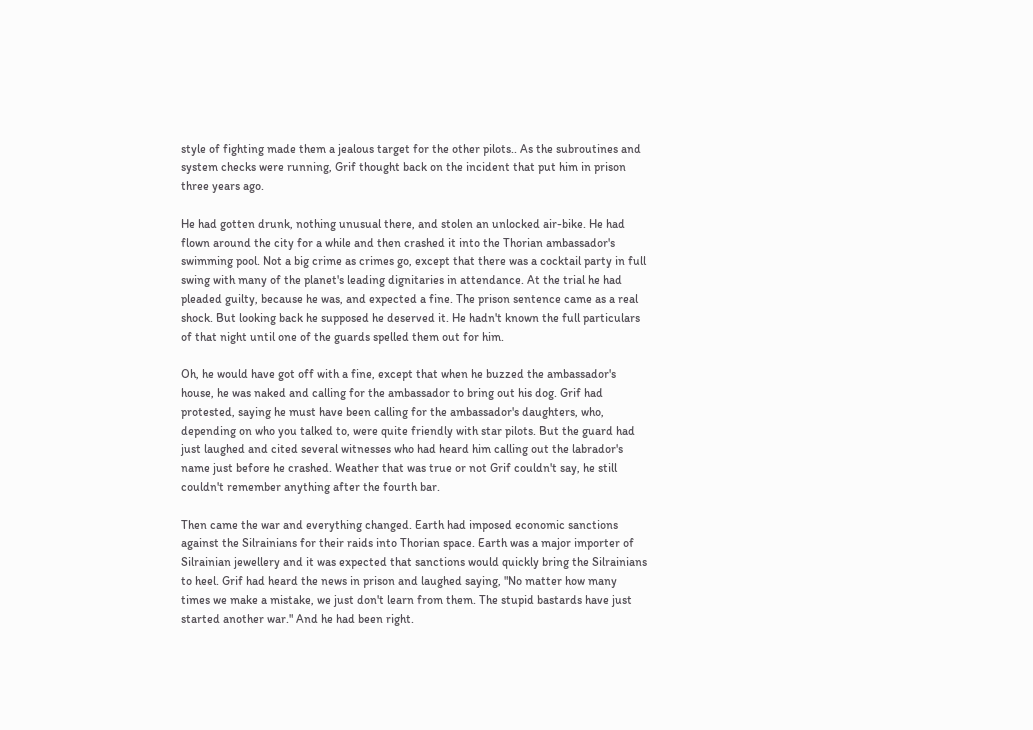style of fighting made them a jealous target for the other pilots.. As the subroutines and system checks were running, Grif thought back on the incident that put him in prison three years ago.

He had gotten drunk, nothing unusual there, and stolen an unlocked air-bike. He had flown around the city for a while and then crashed it into the Thorian ambassador's swimming pool. Not a big crime as crimes go, except that there was a cocktail party in full swing with many of the planet's leading dignitaries in attendance. At the trial he had pleaded guilty, because he was, and expected a fine. The prison sentence came as a real shock. But looking back he supposed he deserved it. He hadn't known the full particulars of that night until one of the guards spelled them out for him.

Oh, he would have got off with a fine, except that when he buzzed the ambassador's house, he was naked and calling for the ambassador to bring out his dog. Grif had protested, saying he must have been calling for the ambassador's daughters, who, depending on who you talked to, were quite friendly with star pilots. But the guard had just laughed and cited several witnesses who had heard him calling out the labrador's name just before he crashed. Weather that was true or not Grif couldn't say, he still couldn't remember anything after the fourth bar.

Then came the war and everything changed. Earth had imposed economic sanctions against the Silrainians for their raids into Thorian space. Earth was a major importer of Silrainian jewellery and it was expected that sanctions would quickly bring the Silrainians to heel. Grif had heard the news in prison and laughed saying, "No matter how many times we make a mistake, we just don't learn from them. The stupid bastards have just started another war." And he had been right.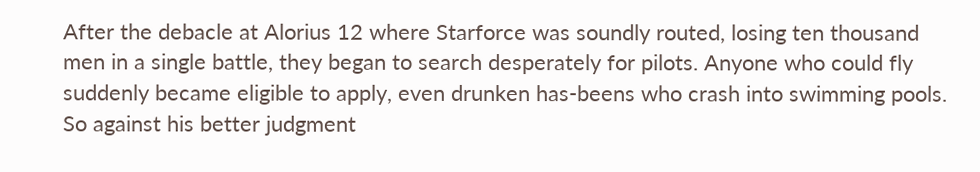After the debacle at Alorius 12 where Starforce was soundly routed, losing ten thousand men in a single battle, they began to search desperately for pilots. Anyone who could fly suddenly became eligible to apply, even drunken has-beens who crash into swimming pools. So against his better judgment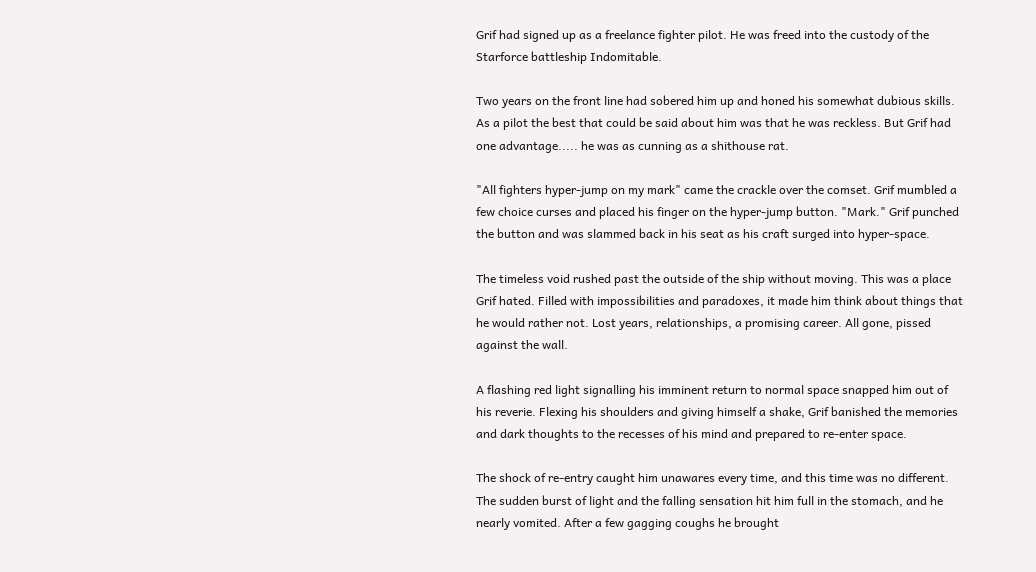Grif had signed up as a freelance fighter pilot. He was freed into the custody of the Starforce battleship Indomitable.

Two years on the front line had sobered him up and honed his somewhat dubious skills. As a pilot the best that could be said about him was that he was reckless. But Grif had one advantage..... he was as cunning as a shithouse rat.

"All fighters hyper-jump on my mark" came the crackle over the comset. Grif mumbled a few choice curses and placed his finger on the hyper-jump button. "Mark." Grif punched the button and was slammed back in his seat as his craft surged into hyper-space.

The timeless void rushed past the outside of the ship without moving. This was a place Grif hated. Filled with impossibilities and paradoxes, it made him think about things that he would rather not. Lost years, relationships, a promising career. All gone, pissed against the wall.

A flashing red light signalling his imminent return to normal space snapped him out of his reverie. Flexing his shoulders and giving himself a shake, Grif banished the memories and dark thoughts to the recesses of his mind and prepared to re-enter space.

The shock of re-entry caught him unawares every time, and this time was no different. The sudden burst of light and the falling sensation hit him full in the stomach, and he nearly vomited. After a few gagging coughs he brought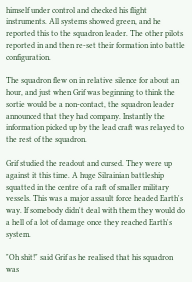himself under control and checked his flight instruments. All systems showed green, and he reported this to the squadron leader. The other pilots reported in and then re-set their formation into battle configuration.

The squadron flew on in relative silence for about an hour, and just when Grif was beginning to think the sortie would be a non-contact, the squadron leader announced that they had company. Instantly the information picked up by the lead craft was relayed to the rest of the squadron.

Grif studied the readout and cursed. They were up against it this time. A huge Silrainian battleship squatted in the centre of a raft of smaller military vessels. This was a major assault force headed Earth's way. If somebody didn't deal with them they would do a hell of a lot of damage once they reached Earth's system.

"Oh shit!" said Grif as he realised that his squadron was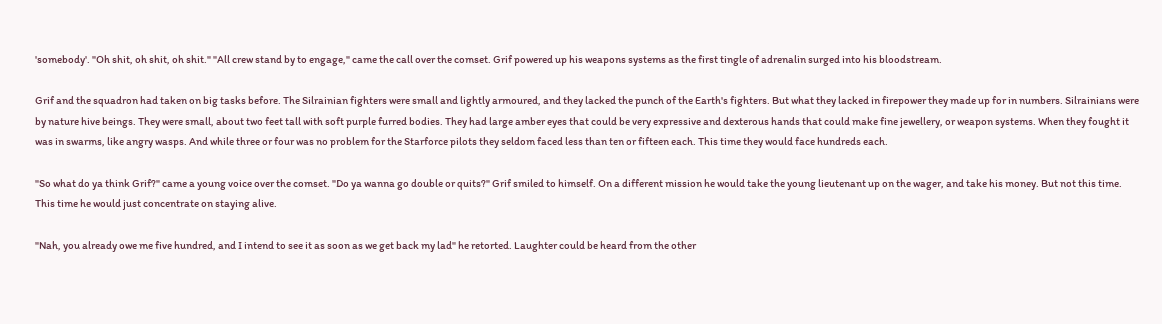'somebody'. "Oh shit, oh shit, oh shit." "All crew stand by to engage," came the call over the comset. Grif powered up his weapons systems as the first tingle of adrenalin surged into his bloodstream.

Grif and the squadron had taken on big tasks before. The Silrainian fighters were small and lightly armoured, and they lacked the punch of the Earth's fighters. But what they lacked in firepower they made up for in numbers. Silrainians were by nature hive beings. They were small, about two feet tall with soft purple furred bodies. They had large amber eyes that could be very expressive and dexterous hands that could make fine jewellery, or weapon systems. When they fought it was in swarms, like angry wasps. And while three or four was no problem for the Starforce pilots they seldom faced less than ten or fifteen each. This time they would face hundreds each.

"So what do ya think Grif?" came a young voice over the comset. "Do ya wanna go double or quits?" Grif smiled to himself. On a different mission he would take the young lieutenant up on the wager, and take his money. But not this time. This time he would just concentrate on staying alive.

"Nah, you already owe me five hundred, and I intend to see it as soon as we get back my lad" he retorted. Laughter could be heard from the other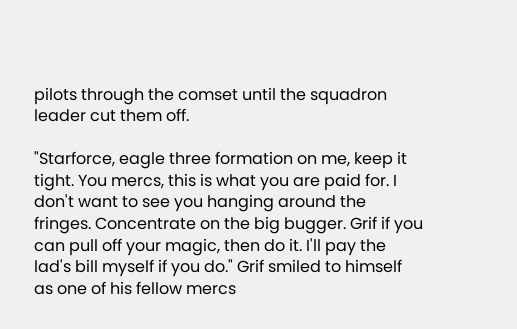pilots through the comset until the squadron leader cut them off.

"Starforce, eagle three formation on me, keep it tight. You mercs, this is what you are paid for. I don't want to see you hanging around the fringes. Concentrate on the big bugger. Grif if you can pull off your magic, then do it. I'll pay the lad's bill myself if you do." Grif smiled to himself as one of his fellow mercs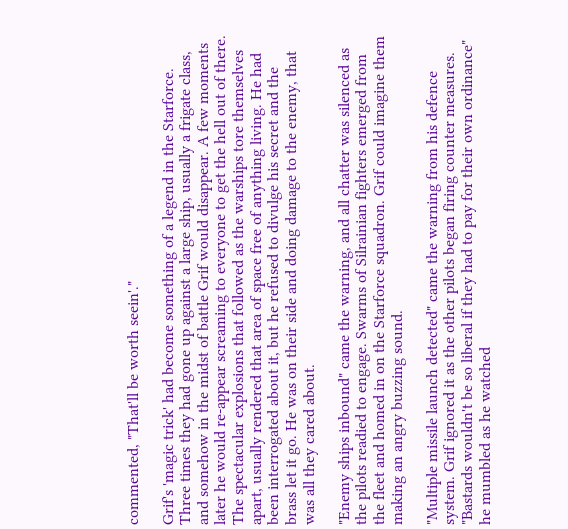commented, "That'll be worth seein'."

Grif's 'magic trick' had become something of a legend in the Starforce. Three times they had gone up against a large ship, usually a frigate class, and somehow in the midst of battle Grif would disappear. A few moments later he would re-appear screaming to everyone to get the hell out of there. The spectacular explosions that followed as the warships tore themselves apart, usually rendered that area of space free of anything living. He had been interrogated about it, but he refused to divulge his secret and the brass let it go. He was on their side and doing damage to the enemy, that was all they cared about.

"Enemy ships inbound" came the warning, and all chatter was silenced as the pilots readied to engage. Swarms of Silrainian fighters emerged from the fleet and homed in on the Starforce squadron. Grif could imagine them making an angry buzzing sound.

"Multiple missile launch detected" came the warning from his defence system. Grif ignored it as the other pilots began firing counter measures. "Bastards wouldn't be so liberal if they had to pay for their own ordinance" he mumbled as he watched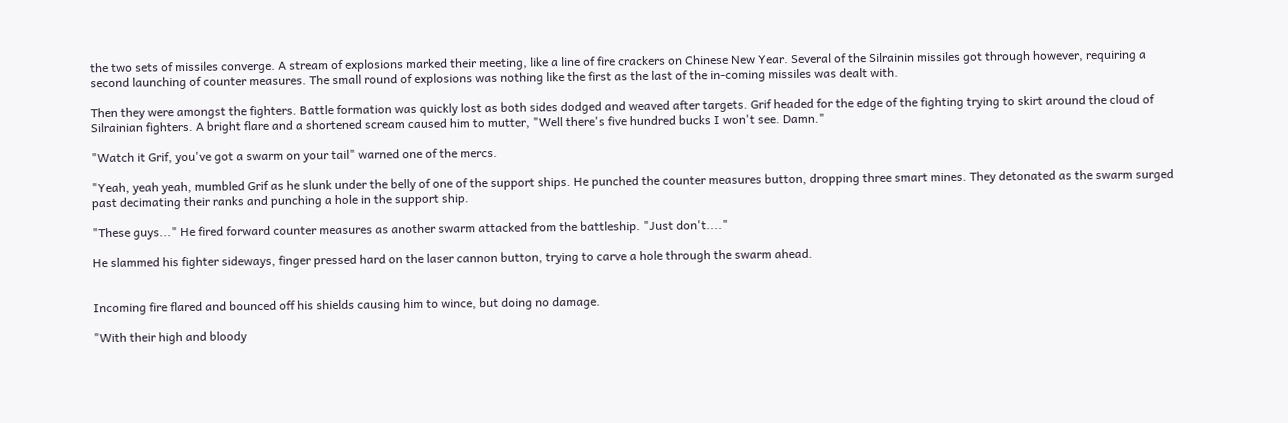the two sets of missiles converge. A stream of explosions marked their meeting, like a line of fire crackers on Chinese New Year. Several of the Silrainin missiles got through however, requiring a second launching of counter measures. The small round of explosions was nothing like the first as the last of the in-coming missiles was dealt with.

Then they were amongst the fighters. Battle formation was quickly lost as both sides dodged and weaved after targets. Grif headed for the edge of the fighting trying to skirt around the cloud of Silrainian fighters. A bright flare and a shortened scream caused him to mutter, "Well there's five hundred bucks I won't see. Damn."

"Watch it Grif, you've got a swarm on your tail" warned one of the mercs.

"Yeah, yeah yeah, mumbled Grif as he slunk under the belly of one of the support ships. He punched the counter measures button, dropping three smart mines. They detonated as the swarm surged past decimating their ranks and punching a hole in the support ship.

"These guys..." He fired forward counter measures as another swarm attacked from the battleship. "Just don't...."

He slammed his fighter sideways, finger pressed hard on the laser cannon button, trying to carve a hole through the swarm ahead.


Incoming fire flared and bounced off his shields causing him to wince, but doing no damage.

"With their high and bloody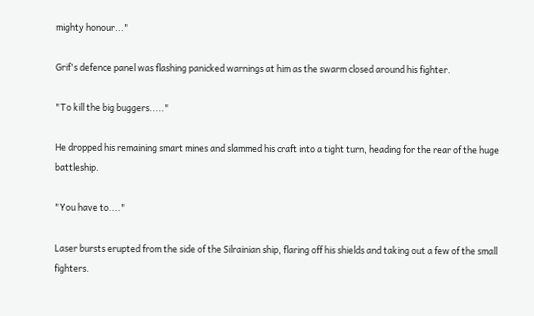mighty honour..."

Grif's defence panel was flashing panicked warnings at him as the swarm closed around his fighter.

"To kill the big buggers....."

He dropped his remaining smart mines and slammed his craft into a tight turn, heading for the rear of the huge battleship.

"You have to...."

Laser bursts erupted from the side of the Silrainian ship, flaring off his shields and taking out a few of the small fighters.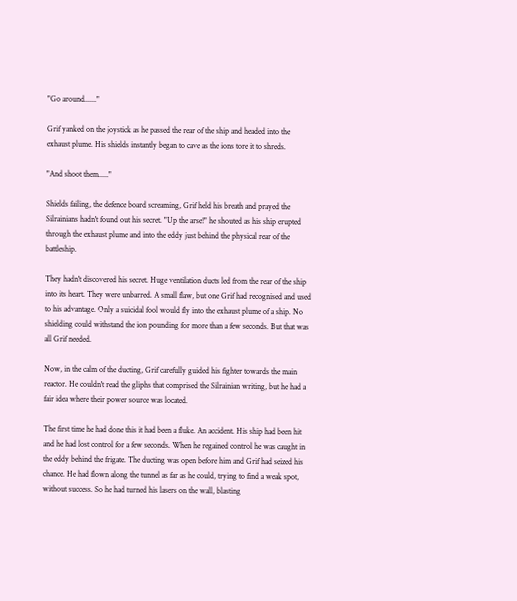"Go around......"

Grif yanked on the joystick as he passed the rear of the ship and headed into the exhaust plume. His shields instantly began to cave as the ions tore it to shreds.

"And shoot them....."

Shields failing, the defence board screaming, Grif held his breath and prayed the Silrainians hadn't found out his secret. "Up the arse!" he shouted as his ship erupted through the exhaust plume and into the eddy just behind the physical rear of the battleship.

They hadn't discovered his secret. Huge ventilation ducts led from the rear of the ship into its heart. They were unbarred. A small flaw, but one Grif had recognised and used to his advantage. Only a suicidal fool would fly into the exhaust plume of a ship. No shielding could withstand the ion pounding for more than a few seconds. But that was all Grif needed.

Now, in the calm of the ducting, Grif carefully guided his fighter towards the main reactor. He couldn't read the gliphs that comprised the Silrainian writing, but he had a fair idea where their power source was located.

The first time he had done this it had been a fluke. An accident. His ship had been hit and he had lost control for a few seconds. When he regained control he was caught in the eddy behind the frigate. The ducting was open before him and Grif had seized his chance. He had flown along the tunnel as far as he could, trying to find a weak spot, without success. So he had turned his lasers on the wall, blasting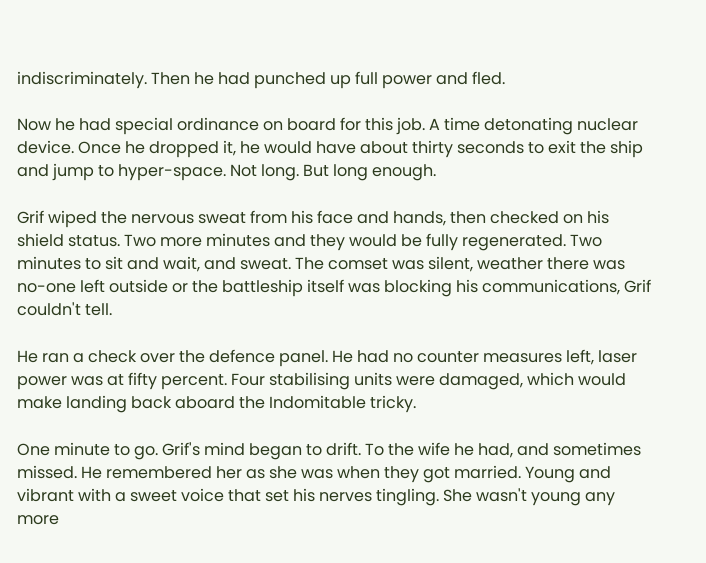indiscriminately. Then he had punched up full power and fled.

Now he had special ordinance on board for this job. A time detonating nuclear device. Once he dropped it, he would have about thirty seconds to exit the ship and jump to hyper-space. Not long. But long enough.

Grif wiped the nervous sweat from his face and hands, then checked on his shield status. Two more minutes and they would be fully regenerated. Two minutes to sit and wait, and sweat. The comset was silent, weather there was no-one left outside or the battleship itself was blocking his communications, Grif couldn't tell.

He ran a check over the defence panel. He had no counter measures left, laser power was at fifty percent. Four stabilising units were damaged, which would make landing back aboard the Indomitable tricky.

One minute to go. Grif's mind began to drift. To the wife he had, and sometimes missed. He remembered her as she was when they got married. Young and vibrant with a sweet voice that set his nerves tingling. She wasn't young any more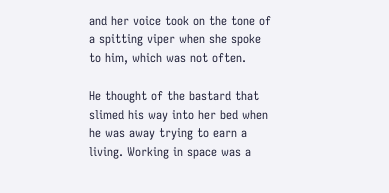and her voice took on the tone of a spitting viper when she spoke to him, which was not often.

He thought of the bastard that slimed his way into her bed when he was away trying to earn a living. Working in space was a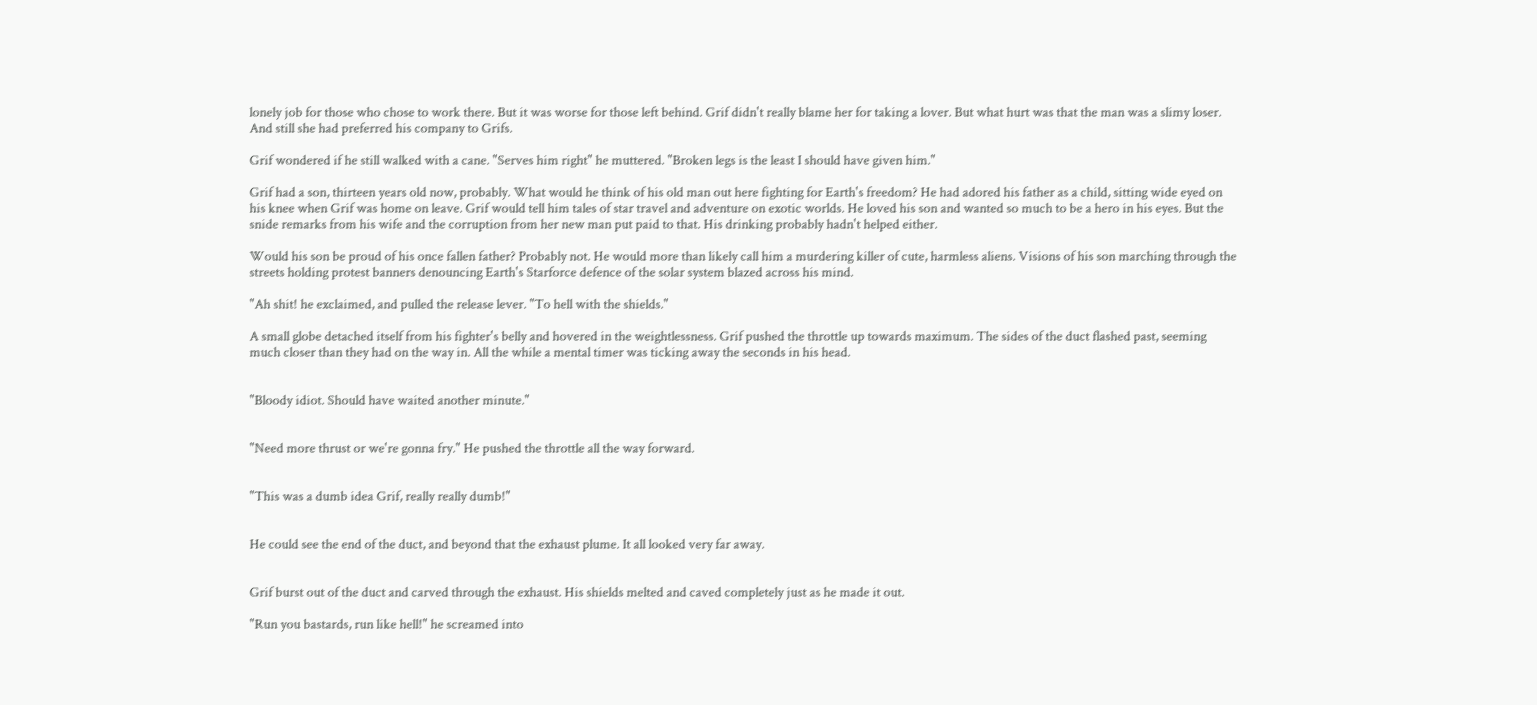lonely job for those who chose to work there. But it was worse for those left behind. Grif didn't really blame her for taking a lover. But what hurt was that the man was a slimy loser. And still she had preferred his company to Grifs.

Grif wondered if he still walked with a cane. "Serves him right" he muttered. "Broken legs is the least I should have given him."

Grif had a son, thirteen years old now, probably. What would he think of his old man out here fighting for Earth's freedom? He had adored his father as a child, sitting wide eyed on his knee when Grif was home on leave. Grif would tell him tales of star travel and adventure on exotic worlds. He loved his son and wanted so much to be a hero in his eyes. But the snide remarks from his wife and the corruption from her new man put paid to that. His drinking probably hadn't helped either.

Would his son be proud of his once fallen father? Probably not. He would more than likely call him a murdering killer of cute, harmless aliens. Visions of his son marching through the streets holding protest banners denouncing Earth's Starforce defence of the solar system blazed across his mind.

"Ah shit! he exclaimed, and pulled the release lever. "To hell with the shields."

A small globe detached itself from his fighter's belly and hovered in the weightlessness. Grif pushed the throttle up towards maximum. The sides of the duct flashed past, seeming much closer than they had on the way in. All the while a mental timer was ticking away the seconds in his head.


"Bloody idiot. Should have waited another minute."


"Need more thrust or we're gonna fry." He pushed the throttle all the way forward.


"This was a dumb idea Grif, really really dumb!"


He could see the end of the duct, and beyond that the exhaust plume. It all looked very far away.


Grif burst out of the duct and carved through the exhaust. His shields melted and caved completely just as he made it out.

"Run you bastards, run like hell!" he screamed into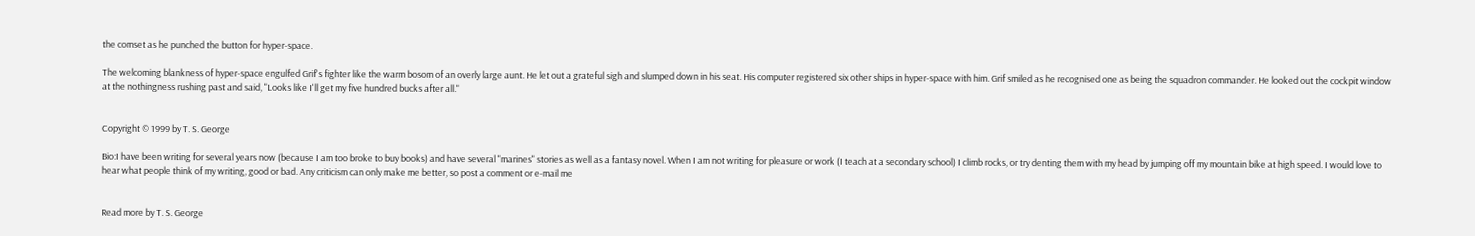the comset as he punched the button for hyper-space.

The welcoming blankness of hyper-space engulfed Grif's fighter like the warm bosom of an overly large aunt. He let out a grateful sigh and slumped down in his seat. His computer registered six other ships in hyper-space with him. Grif smiled as he recognised one as being the squadron commander. He looked out the cockpit window at the nothingness rushing past and said, "Looks like I'll get my five hundred bucks after all."


Copyright © 1999 by T. S. George

Bio:I have been writing for several years now (because I am too broke to buy books) and have several "marines" stories as well as a fantasy novel. When I am not writing for pleasure or work (I teach at a secondary school) I climb rocks, or try denting them with my head by jumping off my mountain bike at high speed. I would love to hear what people think of my writing, good or bad. Any criticism can only make me better, so post a comment or e-mail me


Read more by T. S. George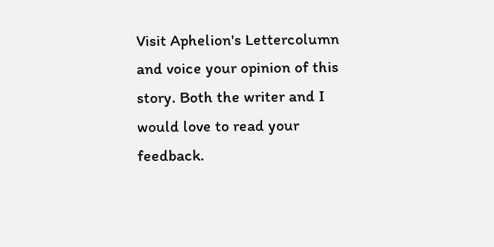Visit Aphelion's Lettercolumn and voice your opinion of this story. Both the writer and I would love to read your feedback.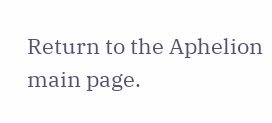Return to the Aphelion main page.